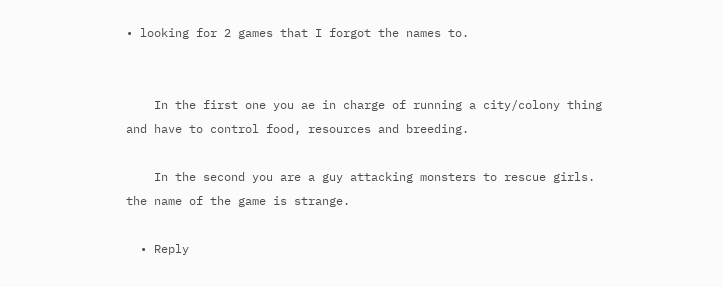• looking for 2 games that I forgot the names to.


    In the first one you ae in charge of running a city/colony thing and have to control food, resources and breeding.

    In the second you are a guy attacking monsters to rescue girls. the name of the game is strange.

  • Reply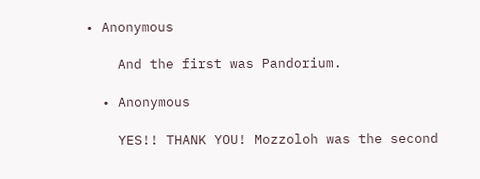• Anonymous

    And the first was Pandorium.

  • Anonymous

    YES!! THANK YOU! Mozzoloh was the second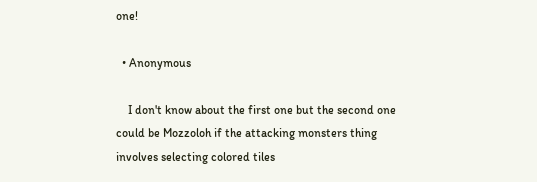one!

  • Anonymous

    I don't know about the first one but the second one could be Mozzoloh if the attacking monsters thing involves selecting colored tiles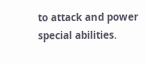to attack and power special abilities.